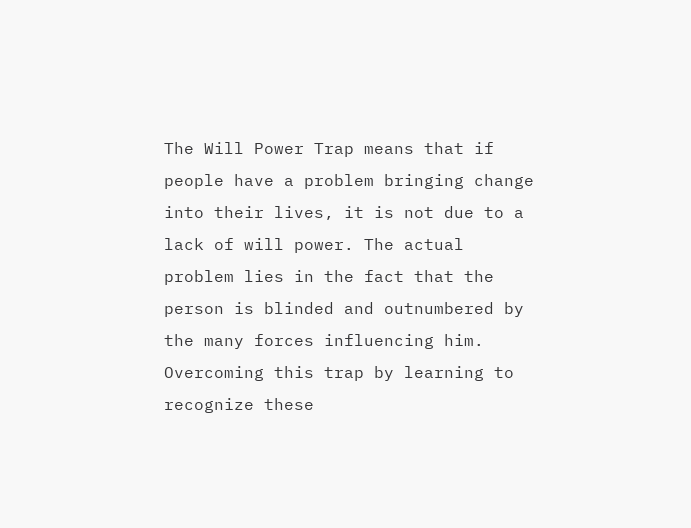The Will Power Trap means that if people have a problem bringing change into their lives, it is not due to a lack of will power. The actual problem lies in the fact that the person is blinded and outnumbered by the many forces influencing him. Overcoming this trap by learning to recognize these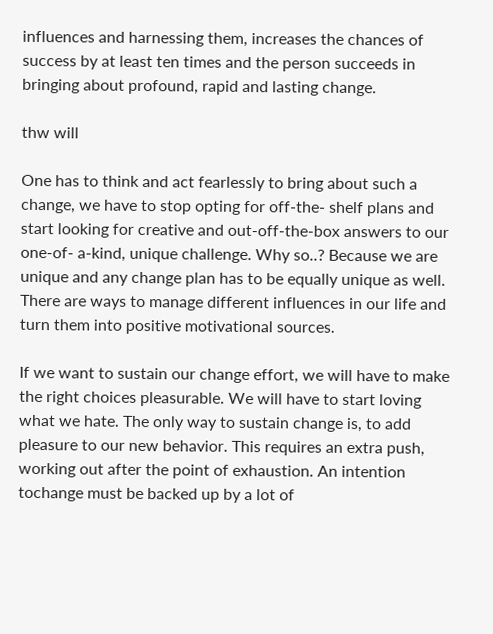influences and harnessing them, increases the chances of success by at least ten times and the person succeeds in bringing about profound, rapid and lasting change.

thw will

One has to think and act fearlessly to bring about such a change, we have to stop opting for off-the- shelf plans and start looking for creative and out-off-the-box answers to our one-of- a-kind, unique challenge. Why so..? Because we are unique and any change plan has to be equally unique as well. There are ways to manage different influences in our life and turn them into positive motivational sources.

If we want to sustain our change effort, we will have to make the right choices pleasurable. We will have to start loving what we hate. The only way to sustain change is, to add pleasure to our new behavior. This requires an extra push, working out after the point of exhaustion. An intention tochange must be backed up by a lot of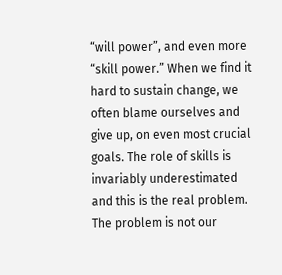“will power”, and even more “skill power.” When we find it hard to sustain change, we often blame ourselves and give up, on even most crucial goals. The role of skills is invariably underestimated and this is the real problem. The problem is not our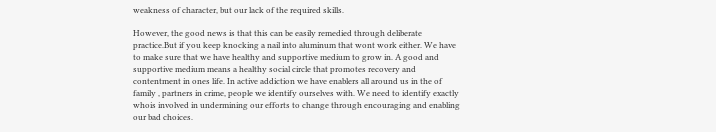weakness of character, but our lack of the required skills.

However, the good news is that this can be easily remedied through deliberate practice.But if you keep knocking a nail into aluminum that wont work either. We have to make sure that we have healthy and supportive medium to grow in. A good and supportive medium means a healthy social circle that promotes recovery and contentment in ones life. In active addiction we have enablers all around us in the of family , partners in crime, people we identify ourselves with. We need to identify exactly whois involved in undermining our efforts to change through encouraging and enabling our bad choices.